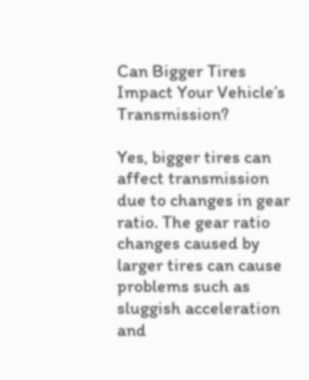Can Bigger Tires Impact Your Vehicle’s Transmission?

Yes, bigger tires can affect transmission due to changes in gear ratio. The gear ratio changes caused by larger tires can cause problems such as sluggish acceleration and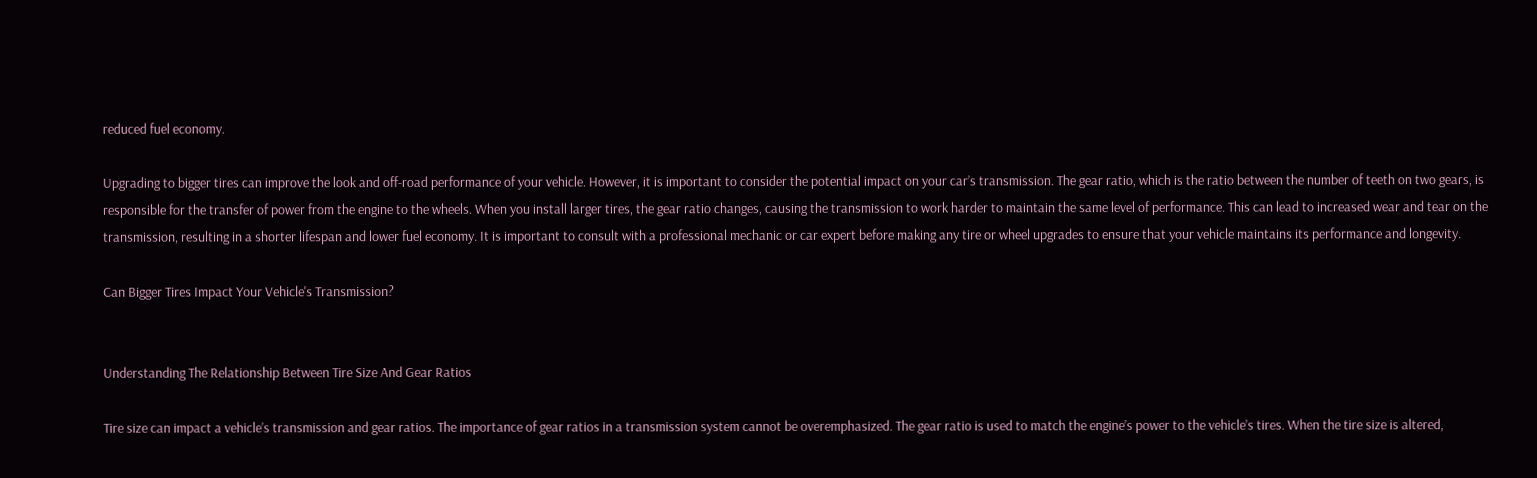reduced fuel economy.

Upgrading to bigger tires can improve the look and off-road performance of your vehicle. However, it is important to consider the potential impact on your car’s transmission. The gear ratio, which is the ratio between the number of teeth on two gears, is responsible for the transfer of power from the engine to the wheels. When you install larger tires, the gear ratio changes, causing the transmission to work harder to maintain the same level of performance. This can lead to increased wear and tear on the transmission, resulting in a shorter lifespan and lower fuel economy. It is important to consult with a professional mechanic or car expert before making any tire or wheel upgrades to ensure that your vehicle maintains its performance and longevity.

Can Bigger Tires Impact Your Vehicle's Transmission?


Understanding The Relationship Between Tire Size And Gear Ratios

Tire size can impact a vehicle’s transmission and gear ratios. The importance of gear ratios in a transmission system cannot be overemphasized. The gear ratio is used to match the engine’s power to the vehicle’s tires. When the tire size is altered,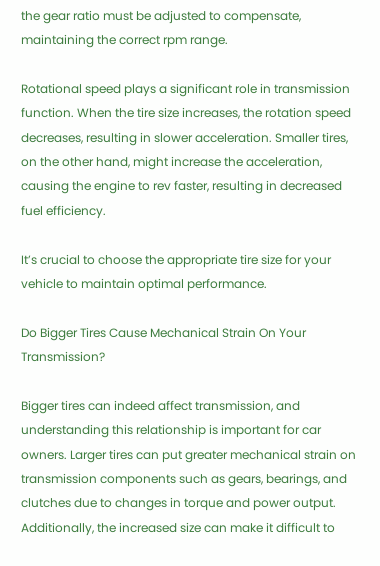the gear ratio must be adjusted to compensate, maintaining the correct rpm range.

Rotational speed plays a significant role in transmission function. When the tire size increases, the rotation speed decreases, resulting in slower acceleration. Smaller tires, on the other hand, might increase the acceleration, causing the engine to rev faster, resulting in decreased fuel efficiency.

It’s crucial to choose the appropriate tire size for your vehicle to maintain optimal performance.

Do Bigger Tires Cause Mechanical Strain On Your Transmission?

Bigger tires can indeed affect transmission, and understanding this relationship is important for car owners. Larger tires can put greater mechanical strain on transmission components such as gears, bearings, and clutches due to changes in torque and power output. Additionally, the increased size can make it difficult to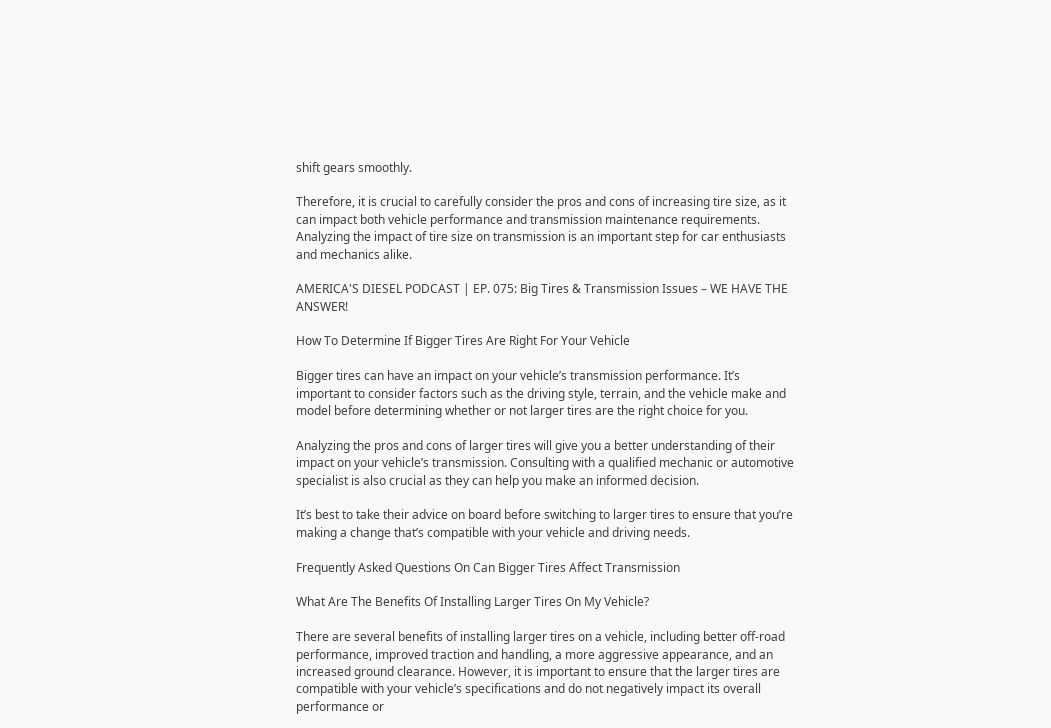shift gears smoothly.

Therefore, it is crucial to carefully consider the pros and cons of increasing tire size, as it can impact both vehicle performance and transmission maintenance requirements. Analyzing the impact of tire size on transmission is an important step for car enthusiasts and mechanics alike.

AMERICA'S DIESEL PODCAST | EP. 075: Big Tires & Transmission Issues – WE HAVE THE ANSWER!

How To Determine If Bigger Tires Are Right For Your Vehicle

Bigger tires can have an impact on your vehicle’s transmission performance. It’s important to consider factors such as the driving style, terrain, and the vehicle make and model before determining whether or not larger tires are the right choice for you.

Analyzing the pros and cons of larger tires will give you a better understanding of their impact on your vehicle’s transmission. Consulting with a qualified mechanic or automotive specialist is also crucial as they can help you make an informed decision.

It’s best to take their advice on board before switching to larger tires to ensure that you’re making a change that’s compatible with your vehicle and driving needs.

Frequently Asked Questions On Can Bigger Tires Affect Transmission

What Are The Benefits Of Installing Larger Tires On My Vehicle?

There are several benefits of installing larger tires on a vehicle, including better off-road performance, improved traction and handling, a more aggressive appearance, and an increased ground clearance. However, it is important to ensure that the larger tires are compatible with your vehicle’s specifications and do not negatively impact its overall performance or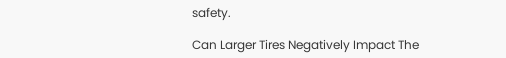safety.

Can Larger Tires Negatively Impact The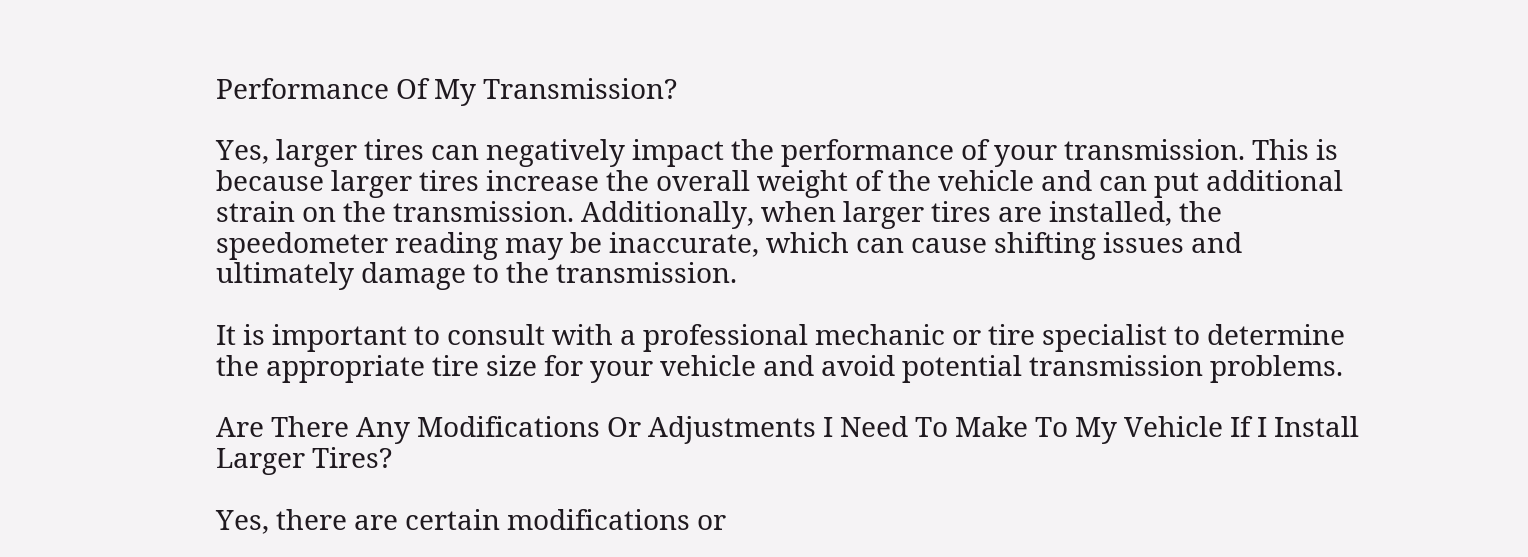Performance Of My Transmission?

Yes, larger tires can negatively impact the performance of your transmission. This is because larger tires increase the overall weight of the vehicle and can put additional strain on the transmission. Additionally, when larger tires are installed, the speedometer reading may be inaccurate, which can cause shifting issues and ultimately damage to the transmission.

It is important to consult with a professional mechanic or tire specialist to determine the appropriate tire size for your vehicle and avoid potential transmission problems.

Are There Any Modifications Or Adjustments I Need To Make To My Vehicle If I Install Larger Tires?

Yes, there are certain modifications or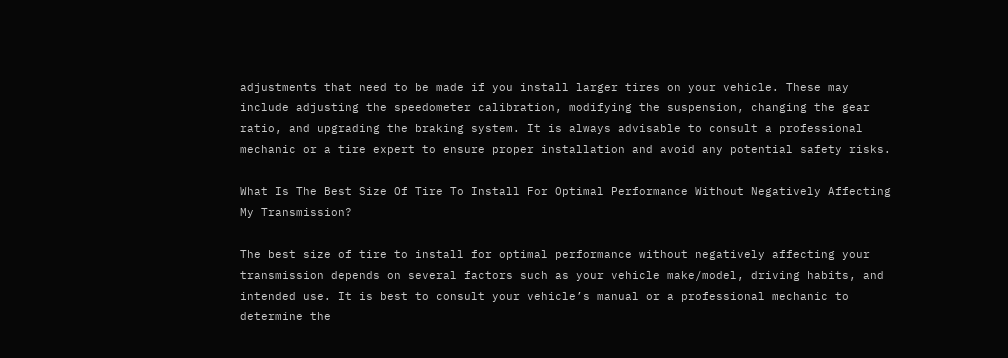adjustments that need to be made if you install larger tires on your vehicle. These may include adjusting the speedometer calibration, modifying the suspension, changing the gear ratio, and upgrading the braking system. It is always advisable to consult a professional mechanic or a tire expert to ensure proper installation and avoid any potential safety risks.

What Is The Best Size Of Tire To Install For Optimal Performance Without Negatively Affecting My Transmission?

The best size of tire to install for optimal performance without negatively affecting your transmission depends on several factors such as your vehicle make/model, driving habits, and intended use. It is best to consult your vehicle’s manual or a professional mechanic to determine the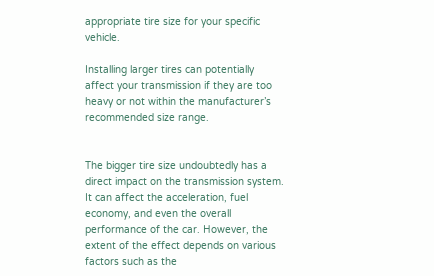appropriate tire size for your specific vehicle.

Installing larger tires can potentially affect your transmission if they are too heavy or not within the manufacturer’s recommended size range.


The bigger tire size undoubtedly has a direct impact on the transmission system. It can affect the acceleration, fuel economy, and even the overall performance of the car. However, the extent of the effect depends on various factors such as the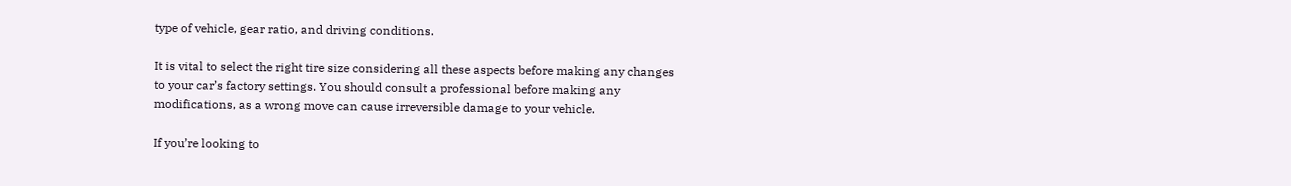type of vehicle, gear ratio, and driving conditions.

It is vital to select the right tire size considering all these aspects before making any changes to your car’s factory settings. You should consult a professional before making any modifications, as a wrong move can cause irreversible damage to your vehicle.

If you’re looking to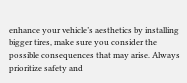enhance your vehicle’s aesthetics by installing bigger tires, make sure you consider the possible consequences that may arise. Always prioritize safety and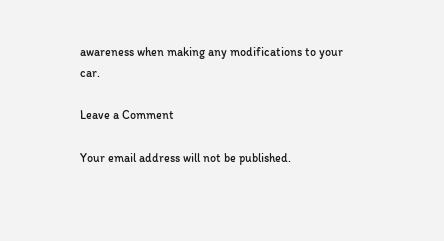awareness when making any modifications to your car.

Leave a Comment

Your email address will not be published.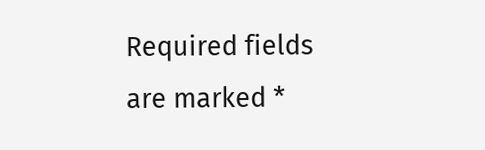Required fields are marked *